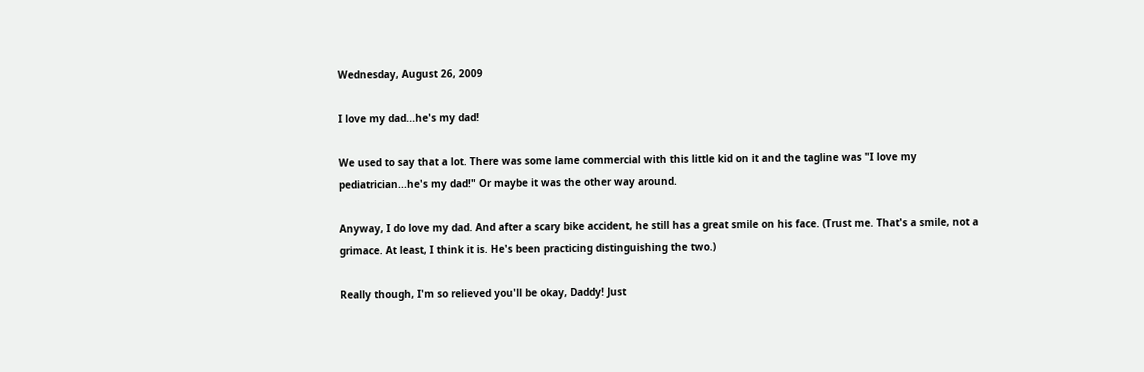Wednesday, August 26, 2009

I love my dad...he's my dad!

We used to say that a lot. There was some lame commercial with this little kid on it and the tagline was "I love my pediatrician...he's my dad!" Or maybe it was the other way around.

Anyway, I do love my dad. And after a scary bike accident, he still has a great smile on his face. (Trust me. That's a smile, not a grimace. At least, I think it is. He's been practicing distinguishing the two.)

Really though, I'm so relieved you'll be okay, Daddy! Just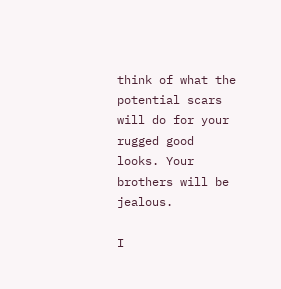think of what the potential scars will do for your rugged good looks. Your brothers will be jealous.

I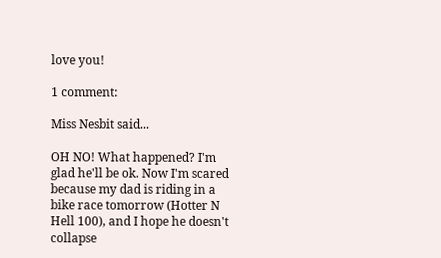love you!

1 comment:

Miss Nesbit said...

OH NO! What happened? I'm glad he'll be ok. Now I'm scared because my dad is riding in a bike race tomorrow (Hotter N Hell 100), and I hope he doesn't collapse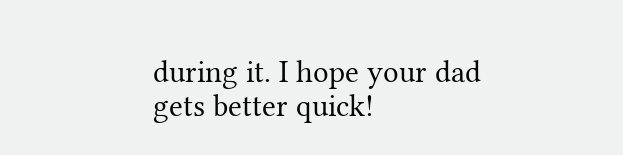during it. I hope your dad gets better quick!